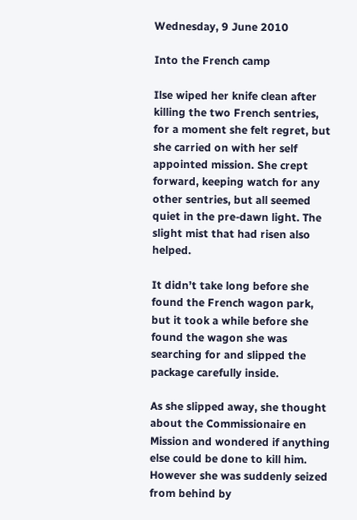Wednesday, 9 June 2010

Into the French camp

Ilse wiped her knife clean after killing the two French sentries, for a moment she felt regret, but she carried on with her self appointed mission. She crept forward, keeping watch for any other sentries, but all seemed quiet in the pre-dawn light. The slight mist that had risen also helped.

It didn’t take long before she found the French wagon park, but it took a while before she found the wagon she was searching for and slipped the package carefully inside.

As she slipped away, she thought about the Commissionaire en Mission and wondered if anything else could be done to kill him. However she was suddenly seized from behind by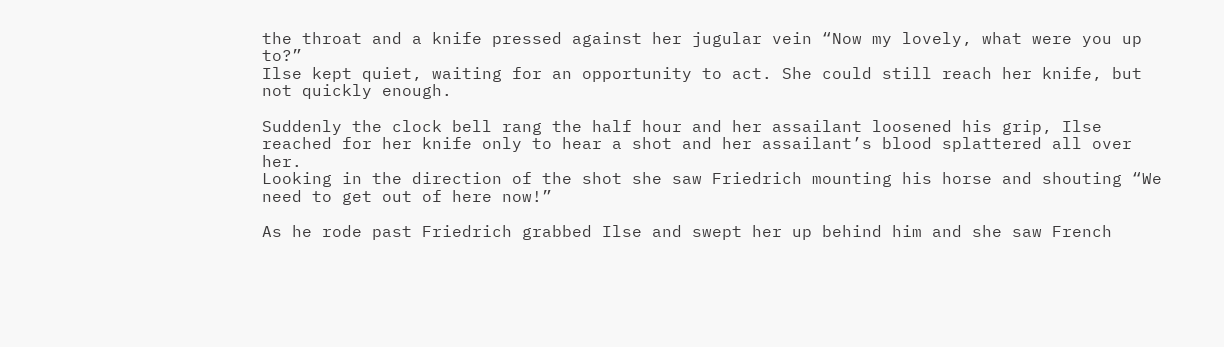the throat and a knife pressed against her jugular vein “Now my lovely, what were you up to?”
Ilse kept quiet, waiting for an opportunity to act. She could still reach her knife, but not quickly enough.

Suddenly the clock bell rang the half hour and her assailant loosened his grip, Ilse reached for her knife only to hear a shot and her assailant’s blood splattered all over her.
Looking in the direction of the shot she saw Friedrich mounting his horse and shouting “We need to get out of here now!”

As he rode past Friedrich grabbed Ilse and swept her up behind him and she saw French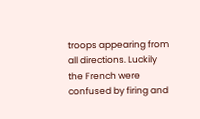troops appearing from all directions. Luckily the French were confused by firing and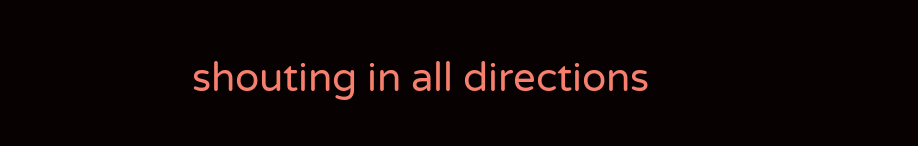shouting in all directions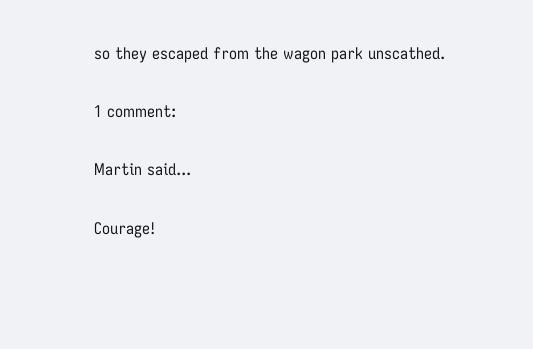so they escaped from the wagon park unscathed.

1 comment:

Martin said...

Courage!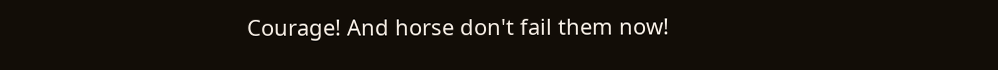Courage! And horse don't fail them now!